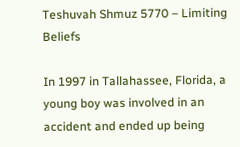Teshuvah Shmuz 5770 – Limiting Beliefs

In 1997 in Tallahassee, Florida, a young boy was involved in an accident and ended up being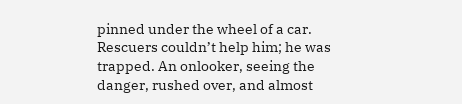pinned under the wheel of a car. Rescuers couldn’t help him; he was trapped. An onlooker, seeing the danger, rushed over, and almost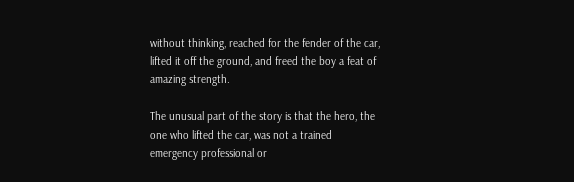without thinking, reached for the fender of the car, lifted it off the ground, and freed the boy a feat of amazing strength.

The unusual part of the story is that the hero, the one who lifted the car, was not a trained emergency professional or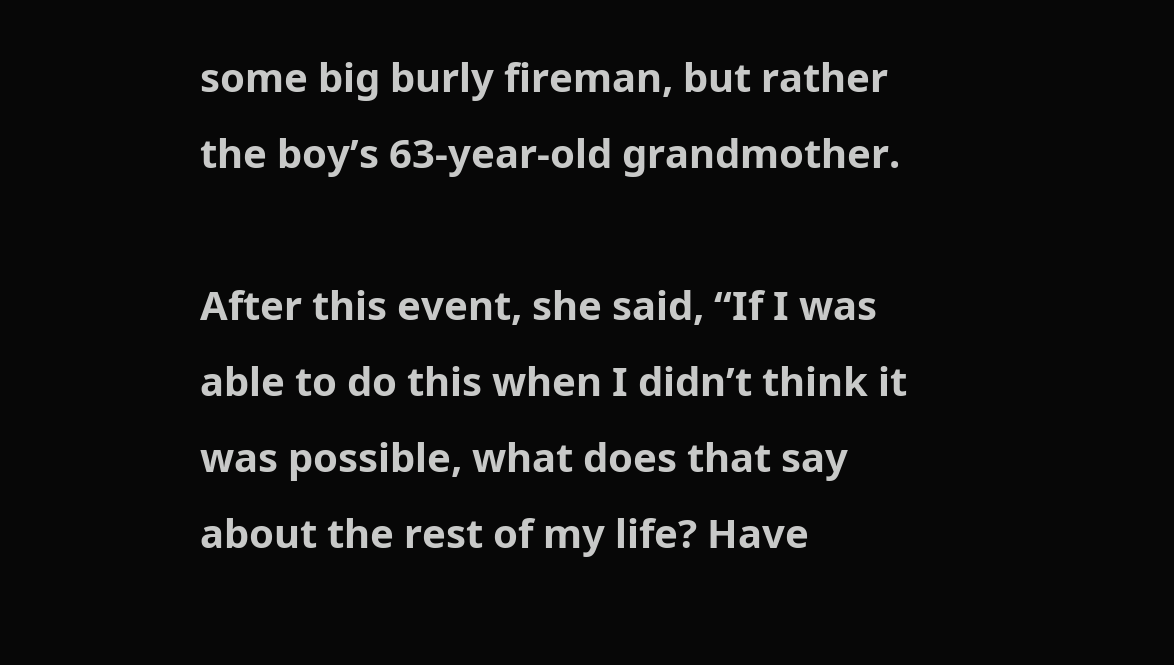some big burly fireman, but rather the boy’s 63-year-old grandmother.

After this event, she said, “If I was able to do this when I didn’t think it was possible, what does that say about the rest of my life? Have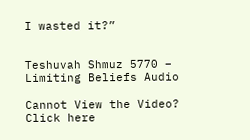I wasted it?”


Teshuvah Shmuz 5770 – Limiting Beliefs Audio

Cannot View the Video? Click here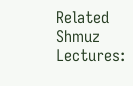Related Shmuz Lectures: